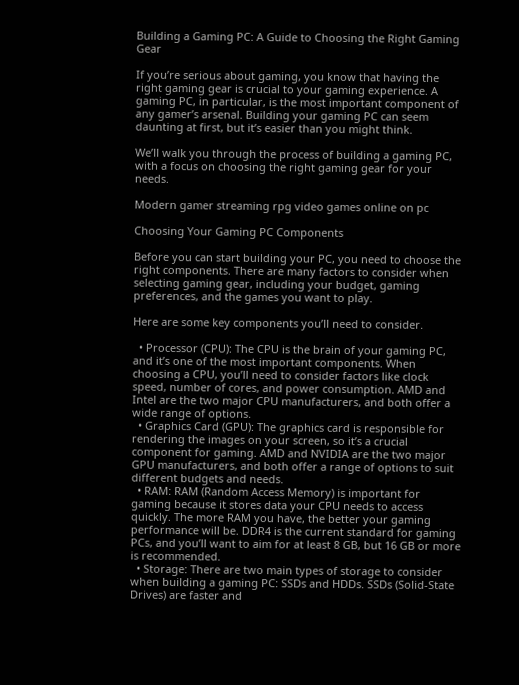Building a Gaming PC: A Guide to Choosing the Right Gaming Gear

If you’re serious about gaming, you know that having the right gaming gear is crucial to your gaming experience. A gaming PC, in particular, is the most important component of any gamer’s arsenal. Building your gaming PC can seem daunting at first, but it’s easier than you might think.

We’ll walk you through the process of building a gaming PC, with a focus on choosing the right gaming gear for your needs.

Modern gamer streaming rpg video games online on pc

Choosing Your Gaming PC Components

Before you can start building your PC, you need to choose the right components. There are many factors to consider when selecting gaming gear, including your budget, gaming preferences, and the games you want to play.

Here are some key components you’ll need to consider.

  • Processor (CPU): The CPU is the brain of your gaming PC, and it’s one of the most important components. When choosing a CPU, you’ll need to consider factors like clock speed, number of cores, and power consumption. AMD and Intel are the two major CPU manufacturers, and both offer a wide range of options.
  • Graphics Card (GPU): The graphics card is responsible for rendering the images on your screen, so it’s a crucial component for gaming. AMD and NVIDIA are the two major GPU manufacturers, and both offer a range of options to suit different budgets and needs.
  • RAM: RAM (Random Access Memory) is important for gaming because it stores data your CPU needs to access quickly. The more RAM you have, the better your gaming performance will be. DDR4 is the current standard for gaming PCs, and you’ll want to aim for at least 8 GB, but 16 GB or more is recommended.
  • Storage: There are two main types of storage to consider when building a gaming PC: SSDs and HDDs. SSDs (Solid-State Drives) are faster and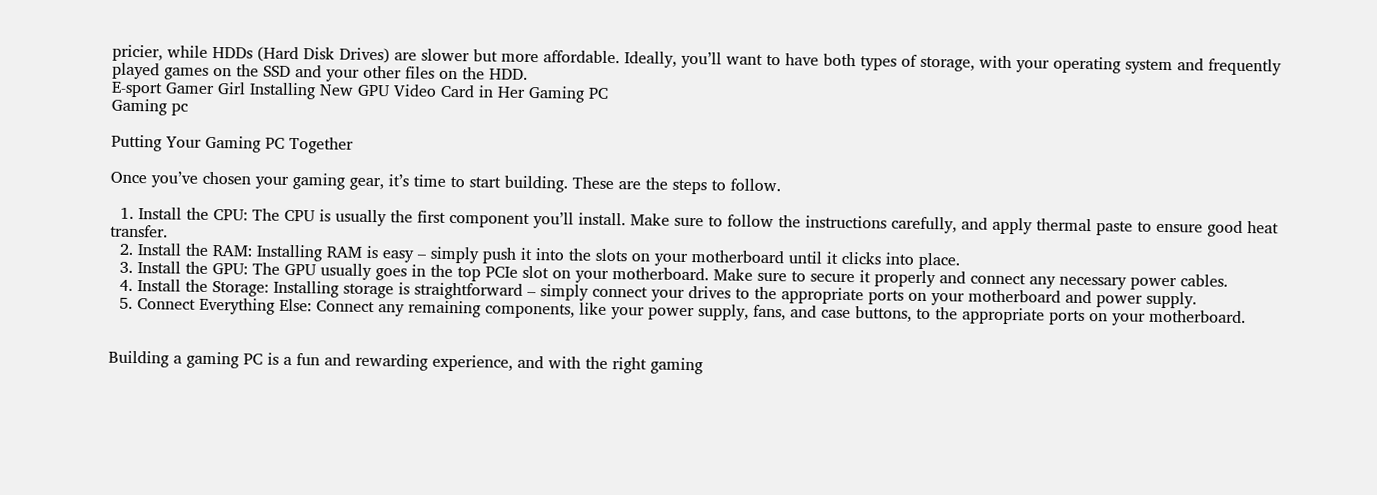pricier, while HDDs (Hard Disk Drives) are slower but more affordable. Ideally, you’ll want to have both types of storage, with your operating system and frequently played games on the SSD and your other files on the HDD.
E-sport Gamer Girl Installing New GPU Video Card in Her Gaming PC
Gaming pc

Putting Your Gaming PC Together

Once you’ve chosen your gaming gear, it’s time to start building. These are the steps to follow.

  1. Install the CPU: The CPU is usually the first component you’ll install. Make sure to follow the instructions carefully, and apply thermal paste to ensure good heat transfer.
  2. Install the RAM: Installing RAM is easy – simply push it into the slots on your motherboard until it clicks into place.
  3. Install the GPU: The GPU usually goes in the top PCIe slot on your motherboard. Make sure to secure it properly and connect any necessary power cables.
  4. Install the Storage: Installing storage is straightforward – simply connect your drives to the appropriate ports on your motherboard and power supply.
  5. Connect Everything Else: Connect any remaining components, like your power supply, fans, and case buttons, to the appropriate ports on your motherboard.


Building a gaming PC is a fun and rewarding experience, and with the right gaming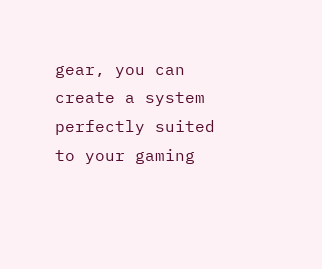gear, you can create a system perfectly suited to your gaming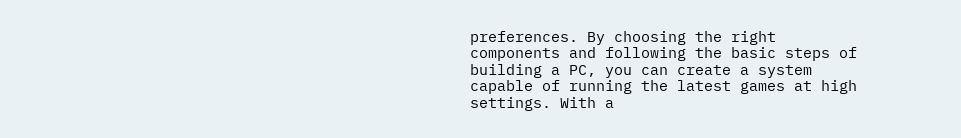preferences. By choosing the right components and following the basic steps of building a PC, you can create a system capable of running the latest games at high settings. With a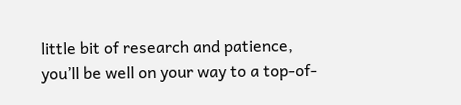little bit of research and patience, you’ll be well on your way to a top-of-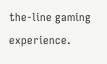the-line gaming experience.